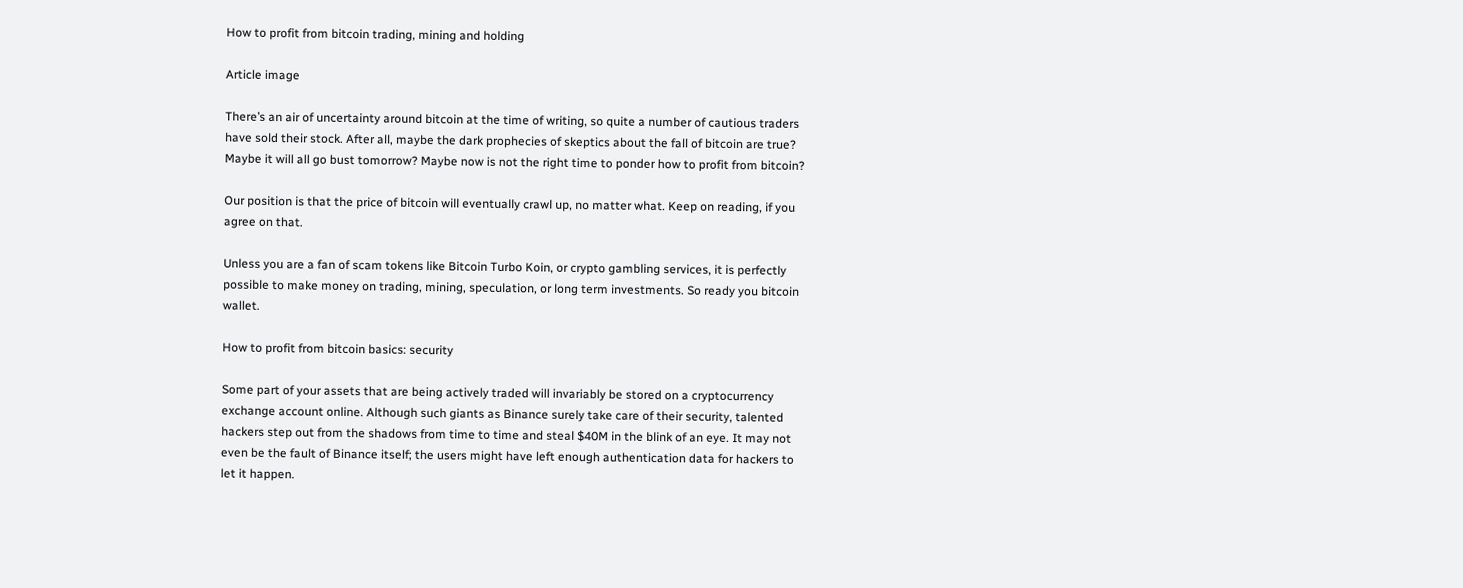How to profit from bitcoin trading, mining and holding

Article image

There’s an air of uncertainty around bitcoin at the time of writing, so quite a number of cautious traders have sold their stock. After all, maybe the dark prophecies of skeptics about the fall of bitcoin are true? Maybe it will all go bust tomorrow? Maybe now is not the right time to ponder how to profit from bitcoin?

Our position is that the price of bitcoin will eventually crawl up, no matter what. Keep on reading, if you agree on that.

Unless you are a fan of scam tokens like Bitcoin Turbo Koin, or crypto gambling services, it is perfectly possible to make money on trading, mining, speculation, or long term investments. So ready you bitcoin wallet.

How to profit from bitcoin basics: security

Some part of your assets that are being actively traded will invariably be stored on a cryptocurrency exchange account online. Although such giants as Binance surely take care of their security, talented hackers step out from the shadows from time to time and steal $40M in the blink of an eye. It may not even be the fault of Binance itself; the users might have left enough authentication data for hackers to let it happen.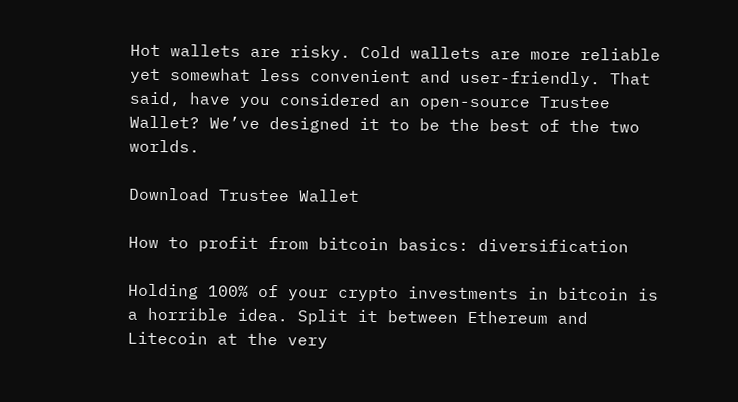Hot wallets are risky. Cold wallets are more reliable yet somewhat less convenient and user-friendly. That said, have you considered an open-source Trustee Wallet? We’ve designed it to be the best of the two worlds.

Download Trustee Wallet

How to profit from bitcoin basics: diversification

Holding 100% of your crypto investments in bitcoin is a horrible idea. Split it between Ethereum and Litecoin at the very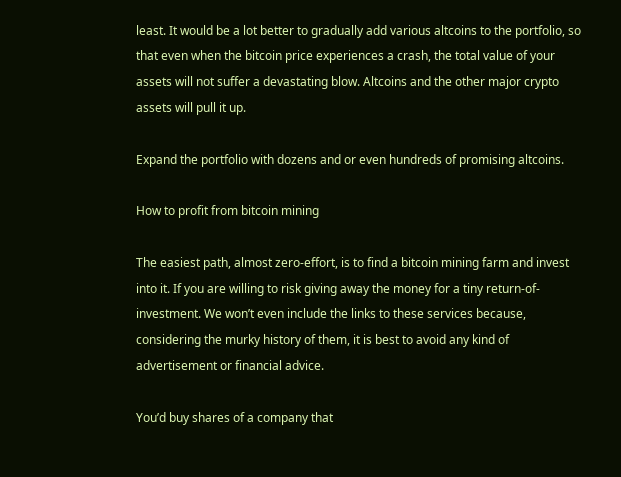least. It would be a lot better to gradually add various altcoins to the portfolio, so that even when the bitcoin price experiences a crash, the total value of your assets will not suffer a devastating blow. Altcoins and the other major crypto assets will pull it up.

Expand the portfolio with dozens and or even hundreds of promising altcoins.

How to profit from bitcoin mining

The easiest path, almost zero-effort, is to find a bitcoin mining farm and invest into it. If you are willing to risk giving away the money for a tiny return-of-investment. We won’t even include the links to these services because, considering the murky history of them, it is best to avoid any kind of advertisement or financial advice.

You’d buy shares of a company that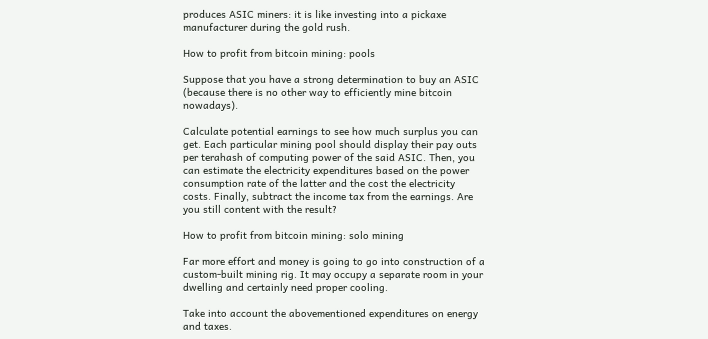produces ASIC miners: it is like investing into a pickaxe manufacturer during the gold rush.

How to profit from bitcoin mining: pools

Suppose that you have a strong determination to buy an ASIC (because there is no other way to efficiently mine bitcoin nowadays).

Calculate potential earnings to see how much surplus you can get. Each particular mining pool should display their pay outs per terahash of computing power of the said ASIC. Then, you can estimate the electricity expenditures based on the power consumption rate of the latter and the cost the electricity costs. Finally, subtract the income tax from the earnings. Are you still content with the result?

How to profit from bitcoin mining: solo mining

Far more effort and money is going to go into construction of a custom-built mining rig. It may occupy a separate room in your dwelling and certainly need proper cooling.

Take into account the abovementioned expenditures on energy and taxes.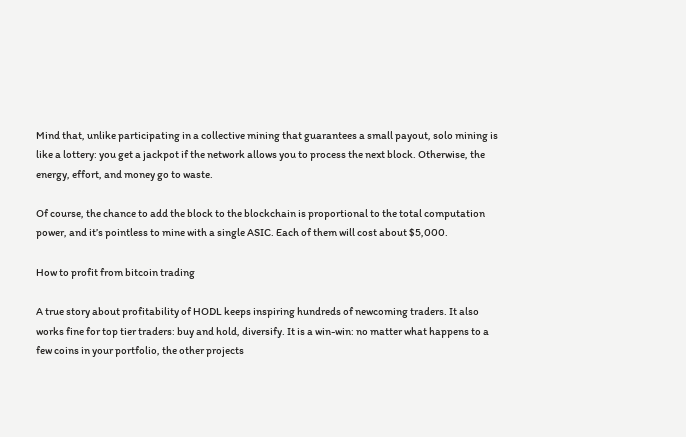Mind that, unlike participating in a collective mining that guarantees a small payout, solo mining is like a lottery: you get a jackpot if the network allows you to process the next block. Otherwise, the energy, effort, and money go to waste.

Of course, the chance to add the block to the blockchain is proportional to the total computation power, and it’s pointless to mine with a single ASIC. Each of them will cost about $5,000.

How to profit from bitcoin trading

A true story about profitability of HODL keeps inspiring hundreds of newcoming traders. It also works fine for top tier traders: buy and hold, diversify. It is a win-win: no matter what happens to a few coins in your portfolio, the other projects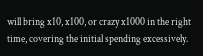will bring x10, x100, or crazy x1000 in the right time, covering the initial spending excessively.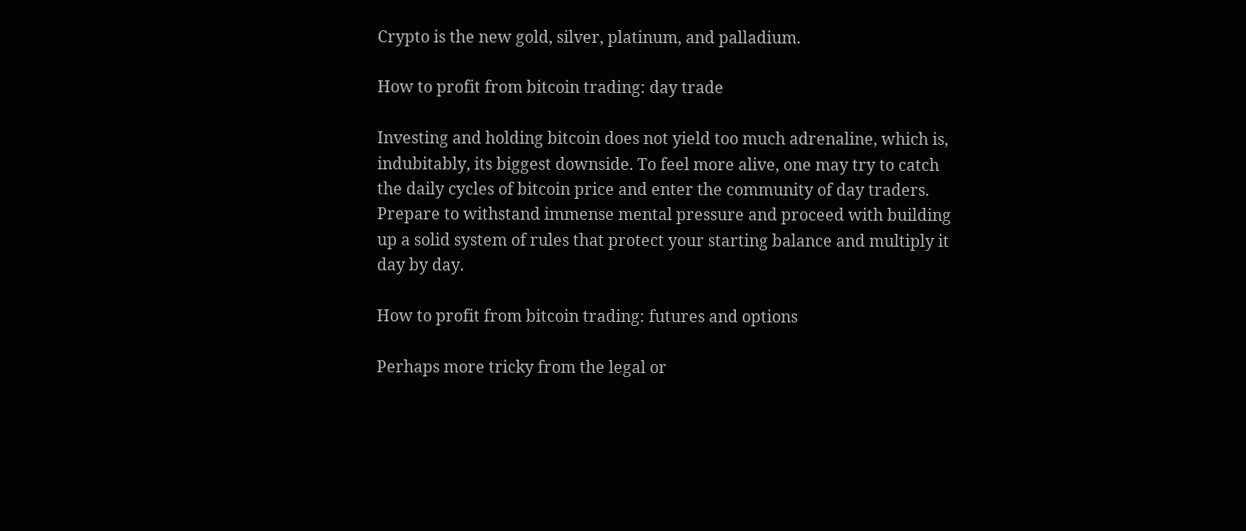Crypto is the new gold, silver, platinum, and palladium.

How to profit from bitcoin trading: day trade

Investing and holding bitcoin does not yield too much adrenaline, which is, indubitably, its biggest downside. To feel more alive, one may try to catch the daily cycles of bitcoin price and enter the community of day traders. Prepare to withstand immense mental pressure and proceed with building up a solid system of rules that protect your starting balance and multiply it day by day.

How to profit from bitcoin trading: futures and options

Perhaps more tricky from the legal or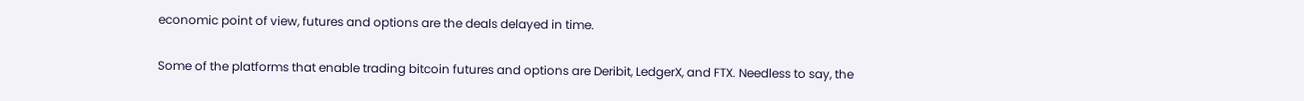economic point of view, futures and options are the deals delayed in time.

Some of the platforms that enable trading bitcoin futures and options are Deribit, LedgerX, and FTX. Needless to say, the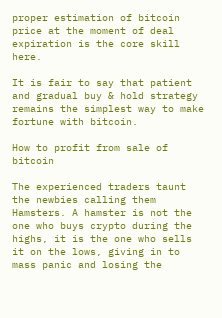proper estimation of bitcoin price at the moment of deal expiration is the core skill here.

It is fair to say that patient and gradual buy & hold strategy remains the simplest way to make fortune with bitcoin.

How to profit from sale of bitcoin

The experienced traders taunt the newbies calling them Hamsters. A hamster is not the one who buys crypto during the highs, it is the one who sells it on the lows, giving in to mass panic and losing the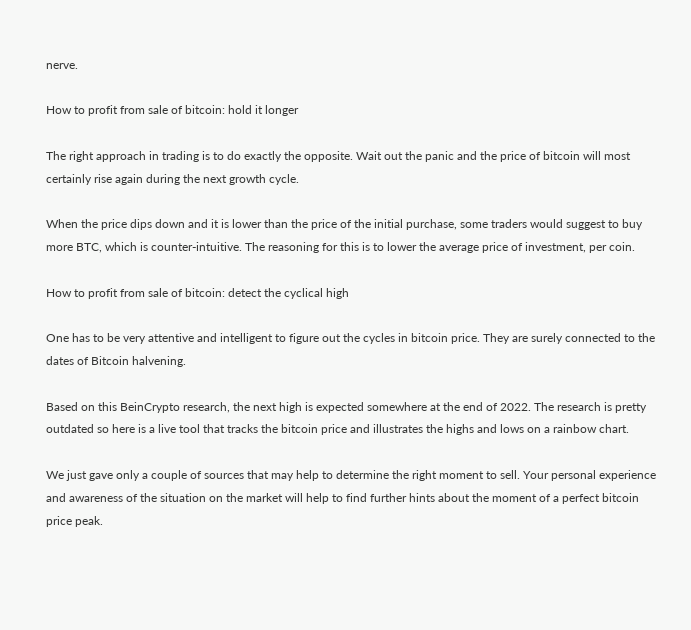nerve.

How to profit from sale of bitcoin: hold it longer

The right approach in trading is to do exactly the opposite. Wait out the panic and the price of bitcoin will most certainly rise again during the next growth cycle.

When the price dips down and it is lower than the price of the initial purchase, some traders would suggest to buy more BTC, which is counter-intuitive. The reasoning for this is to lower the average price of investment, per coin.

How to profit from sale of bitcoin: detect the cyclical high

One has to be very attentive and intelligent to figure out the cycles in bitcoin price. They are surely connected to the dates of Bitcoin halvening.

Based on this BeinCrypto research, the next high is expected somewhere at the end of 2022. The research is pretty outdated so here is a live tool that tracks the bitcoin price and illustrates the highs and lows on a rainbow chart.

We just gave only a couple of sources that may help to determine the right moment to sell. Your personal experience and awareness of the situation on the market will help to find further hints about the moment of a perfect bitcoin price peak.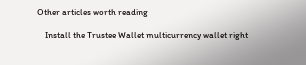Other articles worth reading

    Install the Trustee Wallet multicurrency wallet right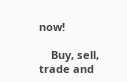now!

    Buy, sell, trade and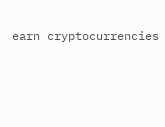earn cryptocurrencies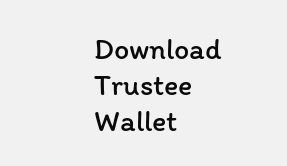Download Trustee Wallet